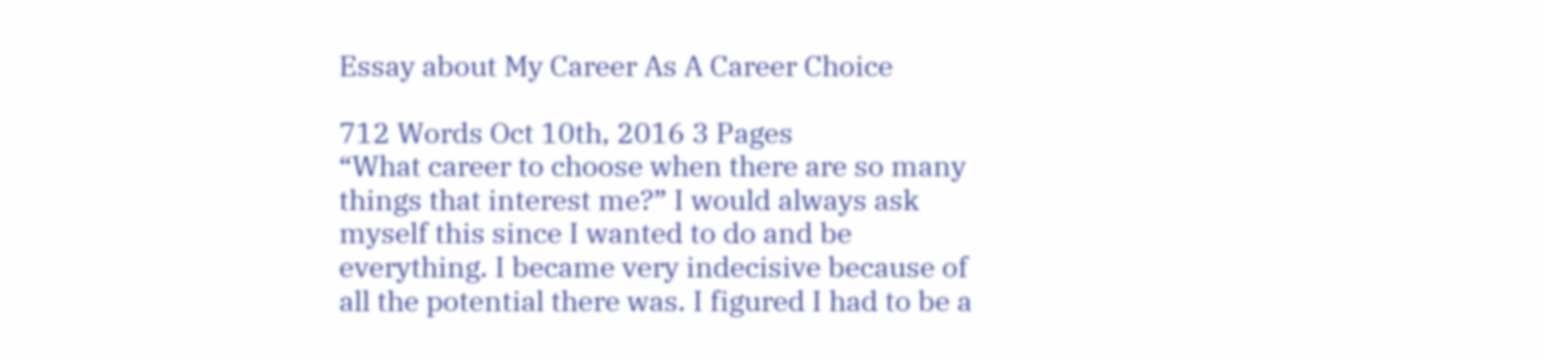Essay about My Career As A Career Choice

712 Words Oct 10th, 2016 3 Pages
“What career to choose when there are so many things that interest me?” I would always ask myself this since I wanted to do and be everything. I became very indecisive because of all the potential there was. I figured I had to be a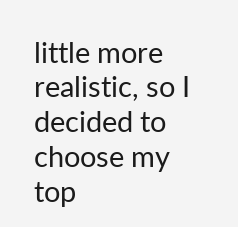little more realistic, so I decided to choose my top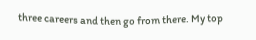three careers and then go from there. My top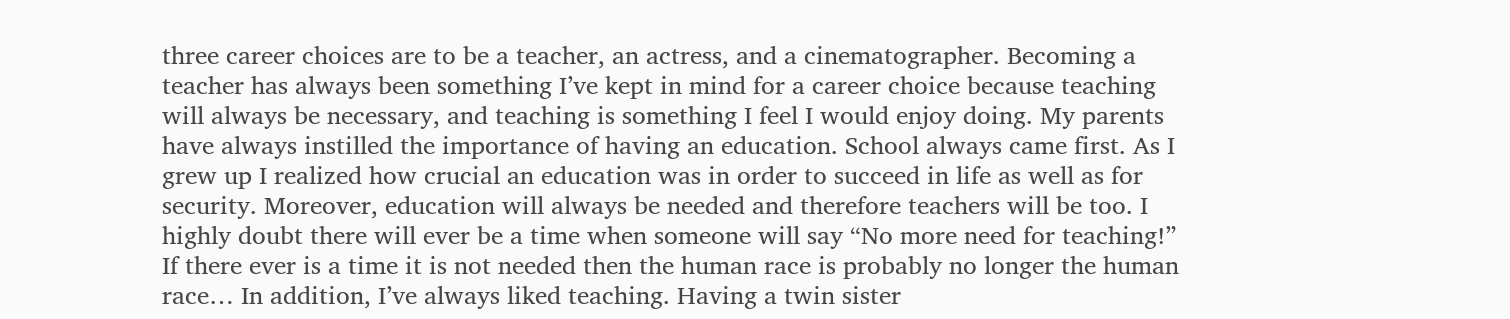three career choices are to be a teacher, an actress, and a cinematographer. Becoming a teacher has always been something I’ve kept in mind for a career choice because teaching will always be necessary, and teaching is something I feel I would enjoy doing. My parents have always instilled the importance of having an education. School always came first. As I grew up I realized how crucial an education was in order to succeed in life as well as for security. Moreover, education will always be needed and therefore teachers will be too. I highly doubt there will ever be a time when someone will say “No more need for teaching!” If there ever is a time it is not needed then the human race is probably no longer the human race… In addition, I’ve always liked teaching. Having a twin sister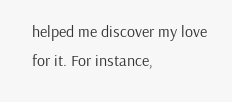helped me discover my love for it. For instance,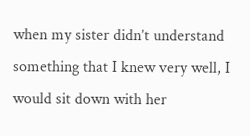when my sister didn’t understand something that I knew very well, I would sit down with her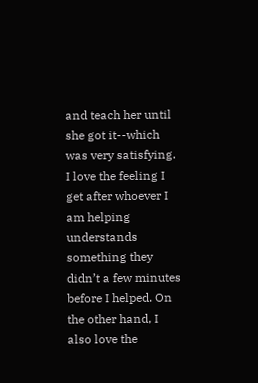and teach her until she got it--which was very satisfying. I love the feeling I get after whoever I am helping understands something they didn’t a few minutes before I helped. On the other hand, I also love the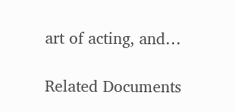art of acting, and…

Related Documents